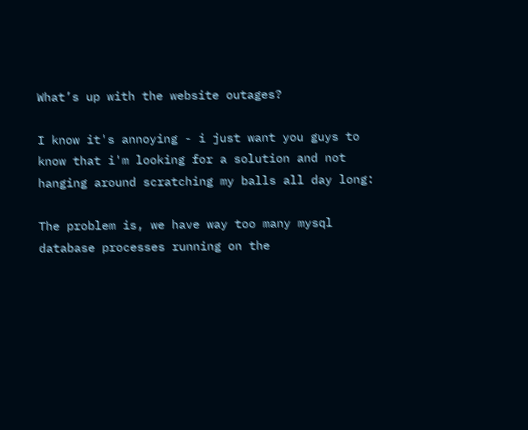What’s up with the website outages?

I know it's annoying - i just want you guys to know that i'm looking for a solution and not hanging around scratching my balls all day long:

The problem is, we have way too many mysql database processes running on the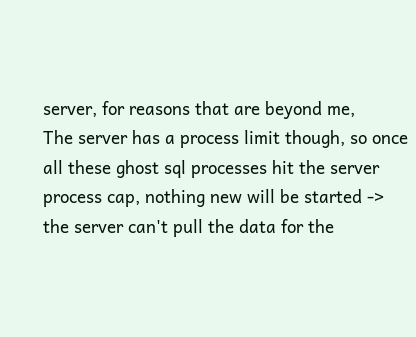server, for reasons that are beyond me,
The server has a process limit though, so once all these ghost sql processes hit the server process cap, nothing new will be started -> the server can't pull the data for the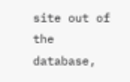site out of the database,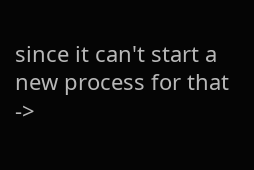since it can't start a new process for that ->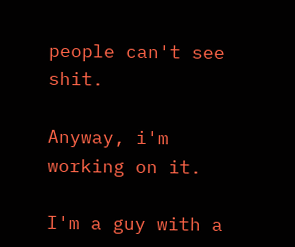people can't see shit.

Anyway, i'm working on it.

I'm a guy with a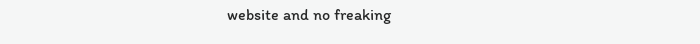website and no freaking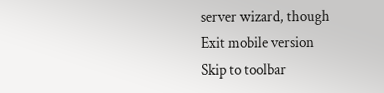server wizard, though
Exit mobile version
Skip to toolbar